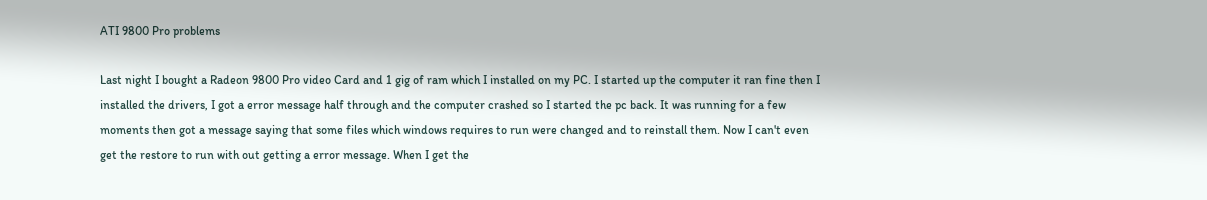ATI 9800 Pro problems

Last night I bought a Radeon 9800 Pro video Card and 1 gig of ram which I installed on my PC. I started up the computer it ran fine then I installed the drivers, I got a error message half through and the computer crashed so I started the pc back. It was running for a few moments then got a message saying that some files which windows requires to run were changed and to reinstall them. Now I can't even get the restore to run with out getting a error message. When I get the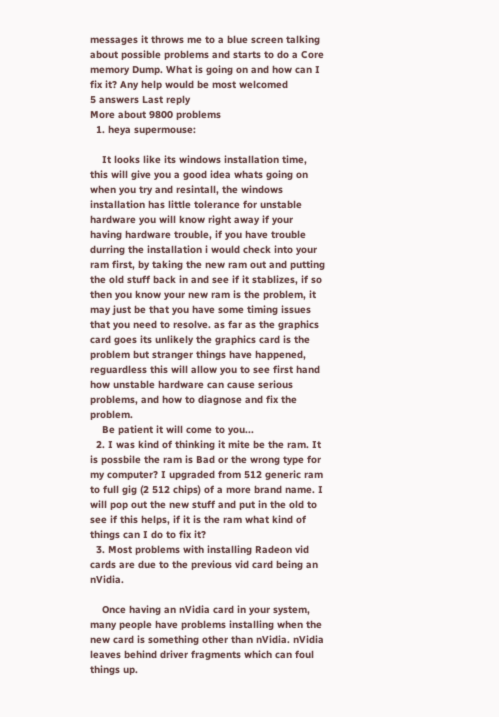messages it throws me to a blue screen talking about possible problems and starts to do a Core memory Dump. What is going on and how can I fix it? Any help would be most welcomed
5 answers Last reply
More about 9800 problems
  1. heya supermouse:

    It looks like its windows installation time, this will give you a good idea whats going on when you try and resintall, the windows installation has little tolerance for unstable hardware you will know right away if your having hardware trouble, if you have trouble durring the installation i would check into your ram first, by taking the new ram out and putting the old stuff back in and see if it stablizes, if so then you know your new ram is the problem, it may just be that you have some timing issues that you need to resolve. as far as the graphics card goes its unlikely the graphics card is the problem but stranger things have happened, reguardless this will allow you to see first hand how unstable hardware can cause serious problems, and how to diagnose and fix the problem.
    Be patient it will come to you...
  2. I was kind of thinking it mite be the ram. It is possbile the ram is Bad or the wrong type for my computer? I upgraded from 512 generic ram to full gig (2 512 chips) of a more brand name. I will pop out the new stuff and put in the old to see if this helps, if it is the ram what kind of things can I do to fix it?
  3. Most problems with installing Radeon vid cards are due to the previous vid card being an nVidia.

    Once having an nVidia card in your system, many people have problems installing when the new card is something other than nVidia. nVidia leaves behind driver fragments which can foul things up.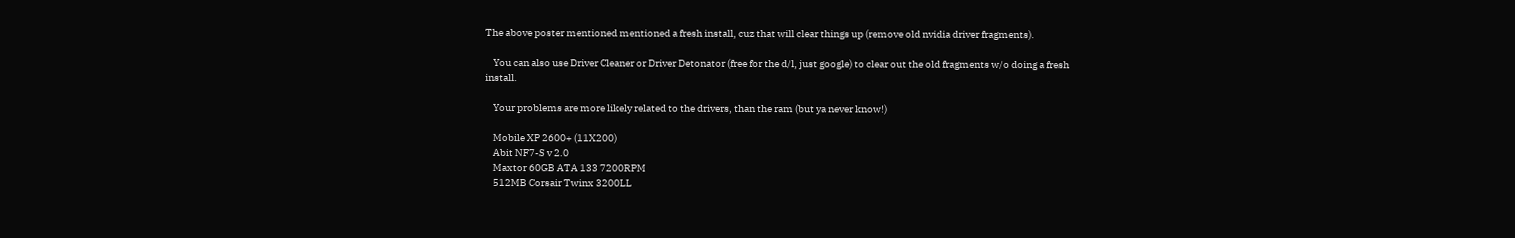The above poster mentioned mentioned a fresh install, cuz that will clear things up (remove old nvidia driver fragments).

    You can also use Driver Cleaner or Driver Detonator (free for the d/l, just google) to clear out the old fragments w/o doing a fresh install.

    Your problems are more likely related to the drivers, than the ram (but ya never know!)

    Mobile XP 2600+ (11X200)
    Abit NF7-S v 2.0
    Maxtor 60GB ATA 133 7200RPM
    512MB Corsair Twinx 3200LL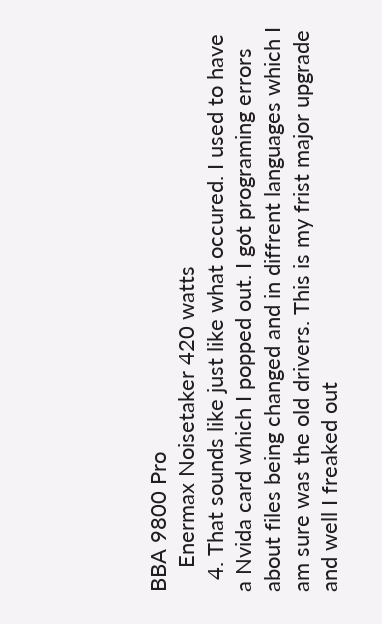BBA 9800 Pro
    Enermax Noisetaker 420 watts
  4. That sounds like just like what occured. I used to have a Nvida card which I popped out. I got programing errors about files being changed and in diffrent languages which I am sure was the old drivers. This is my frist major upgrade and well I freaked out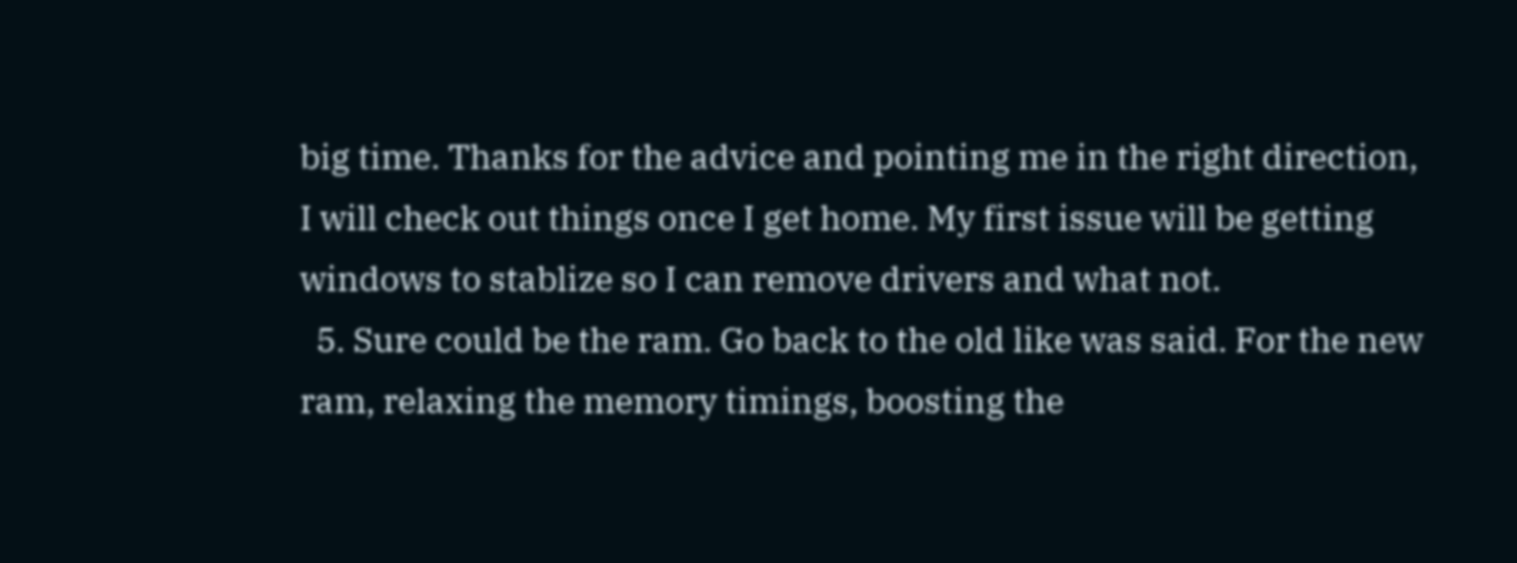big time. Thanks for the advice and pointing me in the right direction, I will check out things once I get home. My first issue will be getting windows to stablize so I can remove drivers and what not.
  5. Sure could be the ram. Go back to the old like was said. For the new ram, relaxing the memory timings, boosting the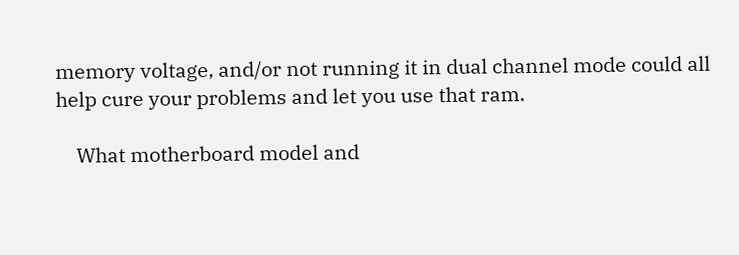memory voltage, and/or not running it in dual channel mode could all help cure your problems and let you use that ram.

    What motherboard model and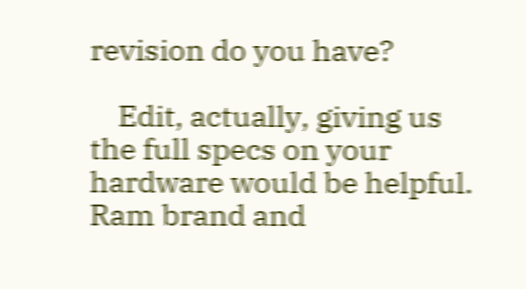revision do you have?

    Edit, actually, giving us the full specs on your hardware would be helpful. Ram brand and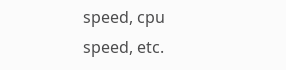speed, cpu speed, etc.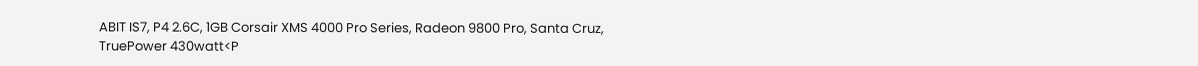ABIT IS7, P4 2.6C, 1GB Corsair XMS 4000 Pro Series, Radeon 9800 Pro, Santa Cruz, TruePower 430watt<P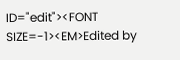ID="edit"><FONT SIZE=-1><EM>Edited by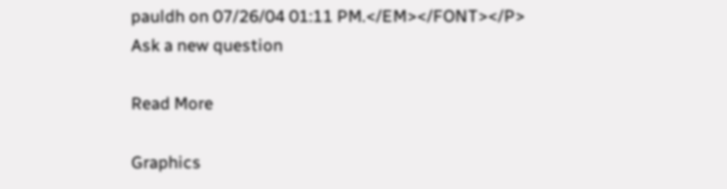pauldh on 07/26/04 01:11 PM.</EM></FONT></P>
Ask a new question

Read More

Graphics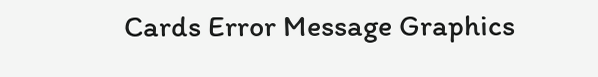Cards Error Message Graphics